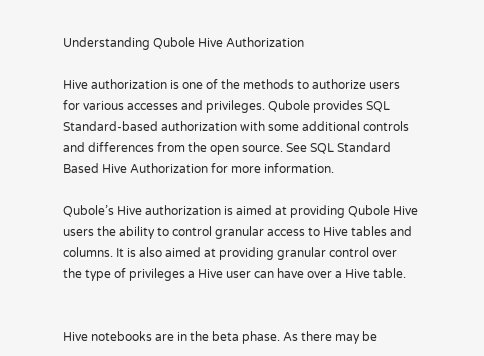Understanding Qubole Hive Authorization

Hive authorization is one of the methods to authorize users for various accesses and privileges. Qubole provides SQL Standard-based authorization with some additional controls and differences from the open source. See SQL Standard Based Hive Authorization for more information.

Qubole’s Hive authorization is aimed at providing Qubole Hive users the ability to control granular access to Hive tables and columns. It is also aimed at providing granular control over the type of privileges a Hive user can have over a Hive table.


Hive notebooks are in the beta phase. As there may be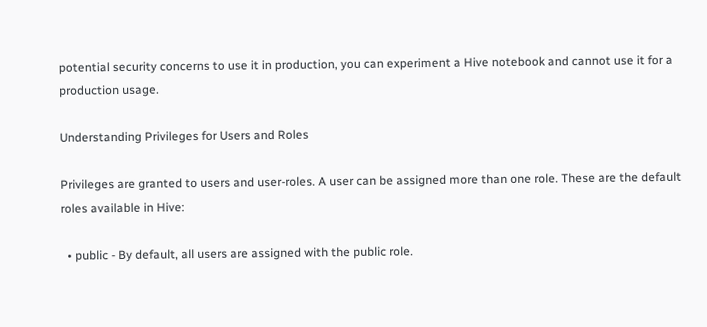potential security concerns to use it in production, you can experiment a Hive notebook and cannot use it for a production usage.

Understanding Privileges for Users and Roles

Privileges are granted to users and user-roles. A user can be assigned more than one role. These are the default roles available in Hive:

  • public - By default, all users are assigned with the public role.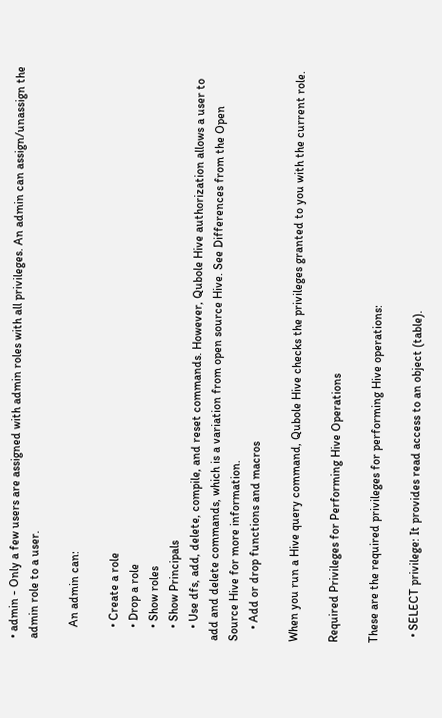• admin - Only a few users are assigned with admin roles with all privileges. An admin can assign/unassign the admin role to a user.

    An admin can:

    • Create a role
    • Drop a role
    • Show roles
    • Show Principals
    • Use dfs, add, delete, compile, and reset commands. However, Qubole Hive authorization allows a user to add and delete commands, which is a variation from open source Hive. See Differences from the Open Source Hive for more information.
    • Add or drop functions and macros

When you run a Hive query command, Qubole Hive checks the privileges granted to you with the current role.

Required Privileges for Performing Hive Operations

These are the required privileges for performing Hive operations:

  • SELECT privilege: It provides read access to an object (table).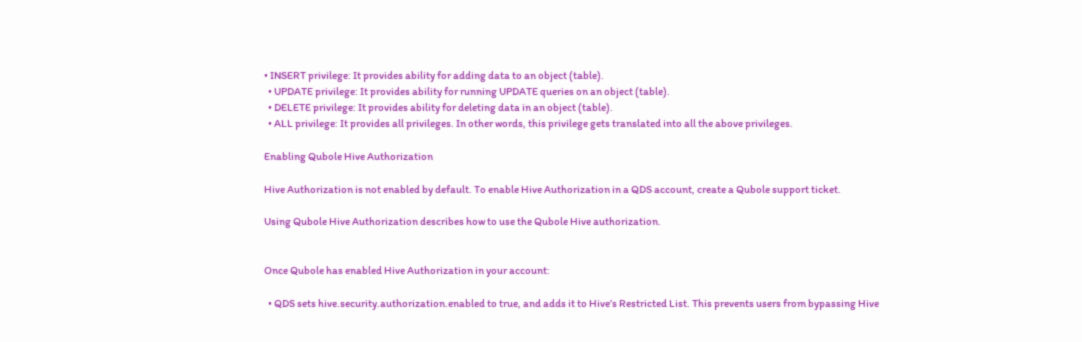• INSERT privilege: It provides ability for adding data to an object (table).
  • UPDATE privilege: It provides ability for running UPDATE queries on an object (table).
  • DELETE privilege: It provides ability for deleting data in an object (table).
  • ALL privilege: It provides all privileges. In other words, this privilege gets translated into all the above privileges.

Enabling Qubole Hive Authorization

Hive Authorization is not enabled by default. To enable Hive Authorization in a QDS account, create a Qubole support ticket.

Using Qubole Hive Authorization describes how to use the Qubole Hive authorization.


Once Qubole has enabled Hive Authorization in your account:

  • QDS sets hive.security.authorization.enabled to true, and adds it to Hive’s Restricted List. This prevents users from bypassing Hive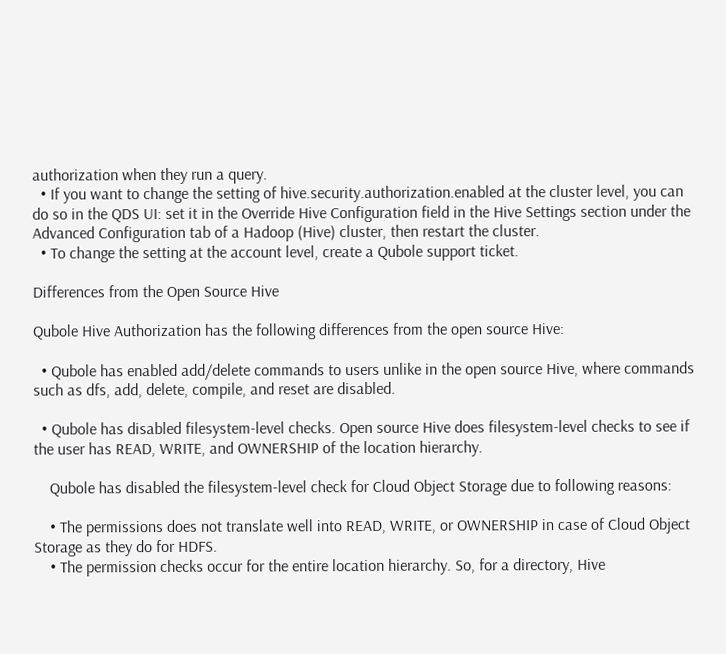authorization when they run a query.
  • If you want to change the setting of hive.security.authorization.enabled at the cluster level, you can do so in the QDS UI: set it in the Override Hive Configuration field in the Hive Settings section under the Advanced Configuration tab of a Hadoop (Hive) cluster, then restart the cluster.
  • To change the setting at the account level, create a Qubole support ticket.

Differences from the Open Source Hive

Qubole Hive Authorization has the following differences from the open source Hive:

  • Qubole has enabled add/delete commands to users unlike in the open source Hive, where commands such as dfs, add, delete, compile, and reset are disabled.

  • Qubole has disabled filesystem-level checks. Open source Hive does filesystem-level checks to see if the user has READ, WRITE, and OWNERSHIP of the location hierarchy.

    Qubole has disabled the filesystem-level check for Cloud Object Storage due to following reasons:

    • The permissions does not translate well into READ, WRITE, or OWNERSHIP in case of Cloud Object Storage as they do for HDFS.
    • The permission checks occur for the entire location hierarchy. So, for a directory, Hive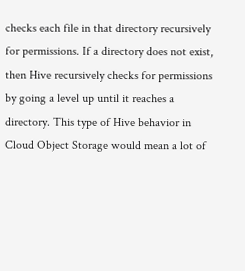checks each file in that directory recursively for permissions. If a directory does not exist, then Hive recursively checks for permissions by going a level up until it reaches a directory. This type of Hive behavior in Cloud Object Storage would mean a lot of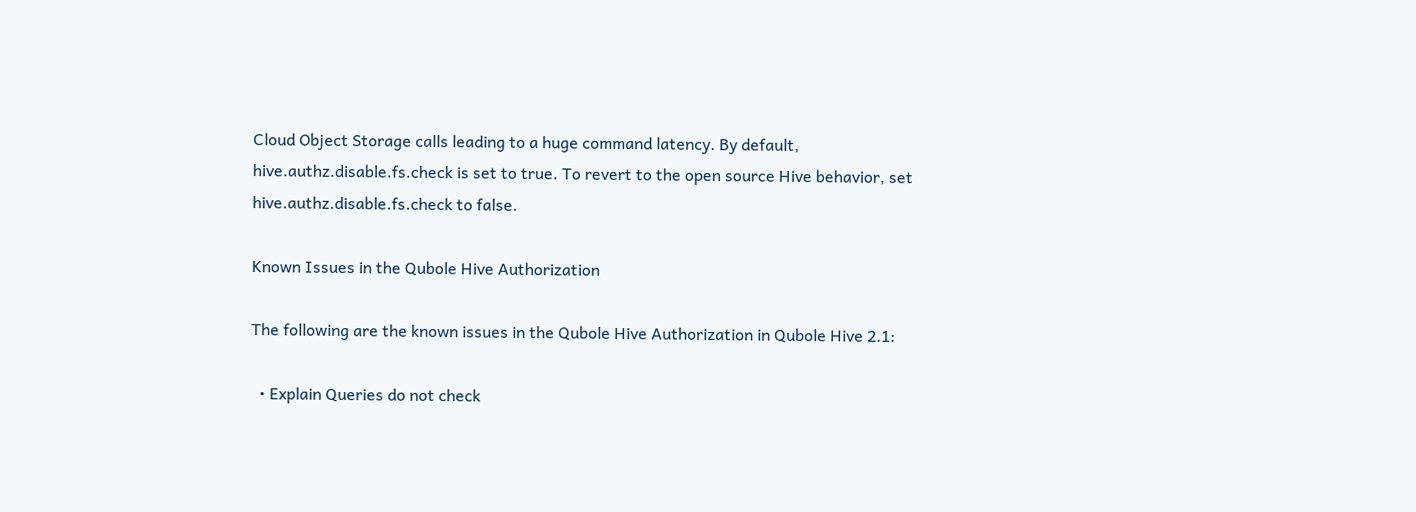Cloud Object Storage calls leading to a huge command latency. By default, hive.authz.disable.fs.check is set to true. To revert to the open source Hive behavior, set hive.authz.disable.fs.check to false.

Known Issues in the Qubole Hive Authorization

The following are the known issues in the Qubole Hive Authorization in Qubole Hive 2.1:

  • Explain Queries do not check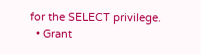for the SELECT privilege.
  • Grant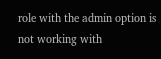role with the admin option is not working with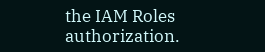the IAM Roles authorization.